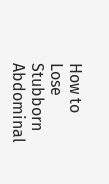How to Lose Stubborn Abdominal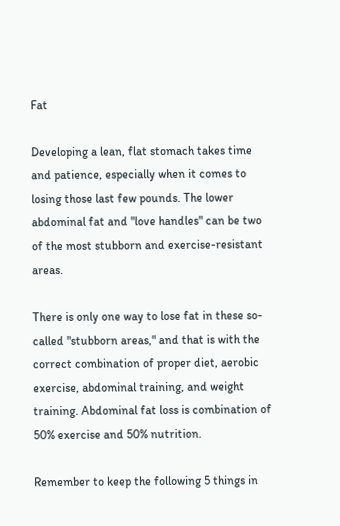Fat

Developing a lean, flat stomach takes time and patience, especially when it comes to losing those last few pounds. The lower abdominal fat and "love handles" can be two of the most stubborn and exercise-resistant areas.

There is only one way to lose fat in these so-called "stubborn areas," and that is with the correct combination of proper diet, aerobic exercise, abdominal training, and weight training. Abdominal fat loss is combination of 50% exercise and 50% nutrition.

Remember to keep the following 5 things in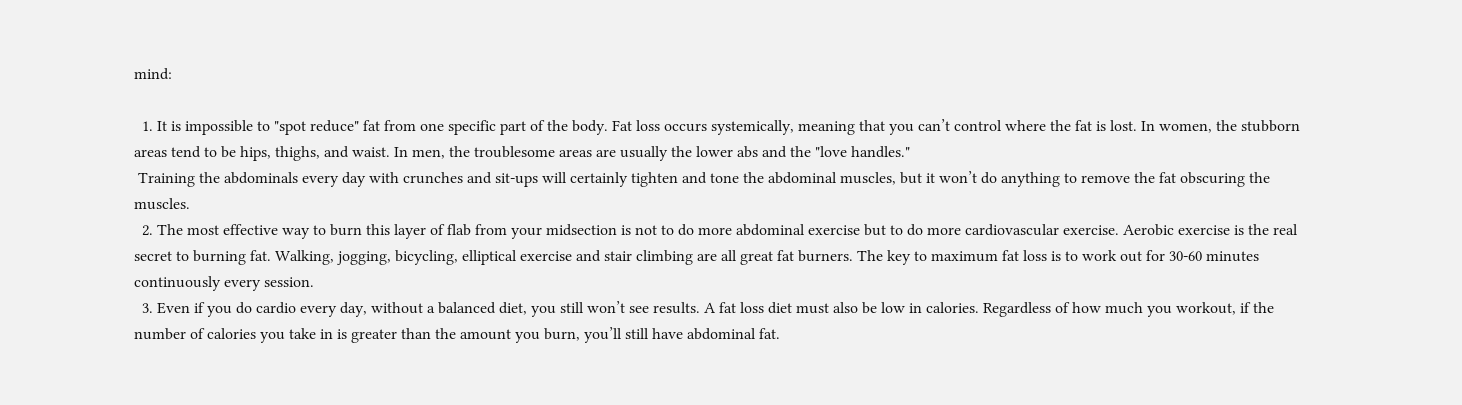mind:

  1. It is impossible to "spot reduce" fat from one specific part of the body. Fat loss occurs systemically, meaning that you can’t control where the fat is lost. In women, the stubborn areas tend to be hips, thighs, and waist. In men, the troublesome areas are usually the lower abs and the "love handles."
 Training the abdominals every day with crunches and sit-ups will certainly tighten and tone the abdominal muscles, but it won’t do anything to remove the fat obscuring the muscles.
  2. The most effective way to burn this layer of flab from your midsection is not to do more abdominal exercise but to do more cardiovascular exercise. Aerobic exercise is the real secret to burning fat. Walking, jogging, bicycling, elliptical exercise and stair climbing are all great fat burners. The key to maximum fat loss is to work out for 30-60 minutes continuously every session.
  3. Even if you do cardio every day, without a balanced diet, you still won’t see results. A fat loss diet must also be low in calories. Regardless of how much you workout, if the number of calories you take in is greater than the amount you burn, you’ll still have abdominal fat.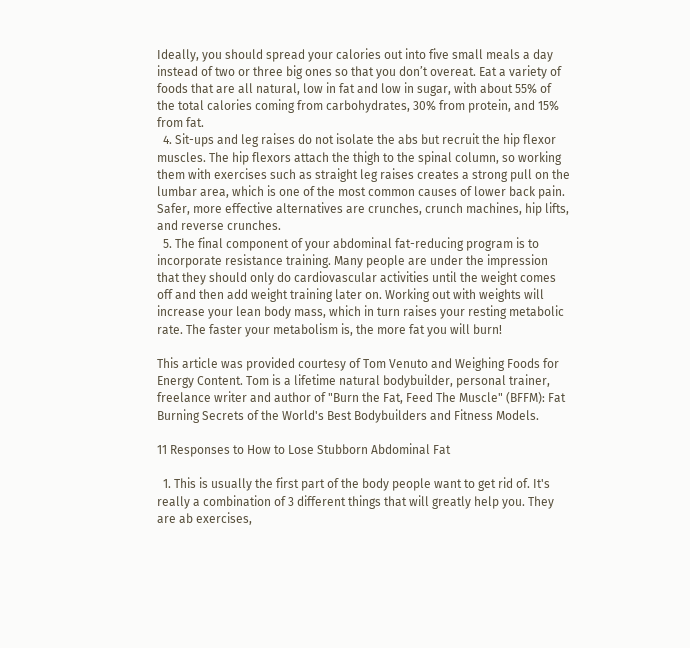Ideally, you should spread your calories out into five small meals a day instead of two or three big ones so that you don’t overeat. Eat a variety of foods that are all natural, low in fat and low in sugar, with about 55% of the total calories coming from carbohydrates, 30% from protein, and 15% from fat.
  4. Sit-ups and leg raises do not isolate the abs but recruit the hip flexor muscles. The hip flexors attach the thigh to the spinal column, so working them with exercises such as straight leg raises creates a strong pull on the lumbar area, which is one of the most common causes of lower back pain. Safer, more effective alternatives are crunches, crunch machines, hip lifts, and reverse crunches.
  5. The final component of your abdominal fat-reducing program is to incorporate resistance training. Many people are under the impression that they should only do cardiovascular activities until the weight comes off and then add weight training later on. Working out with weights will increase your lean body mass, which in turn raises your resting metabolic rate. The faster your metabolism is, the more fat you will burn!

This article was provided courtesy of Tom Venuto and Weighing Foods for Energy Content. Tom is a lifetime natural bodybuilder, personal trainer, freelance writer and author of "Burn the Fat, Feed The Muscle" (BFFM): Fat Burning Secrets of the World's Best Bodybuilders and Fitness Models.

11 Responses to How to Lose Stubborn Abdominal Fat

  1. This is usually the first part of the body people want to get rid of. It's really a combination of 3 different things that will greatly help you. They are ab exercises,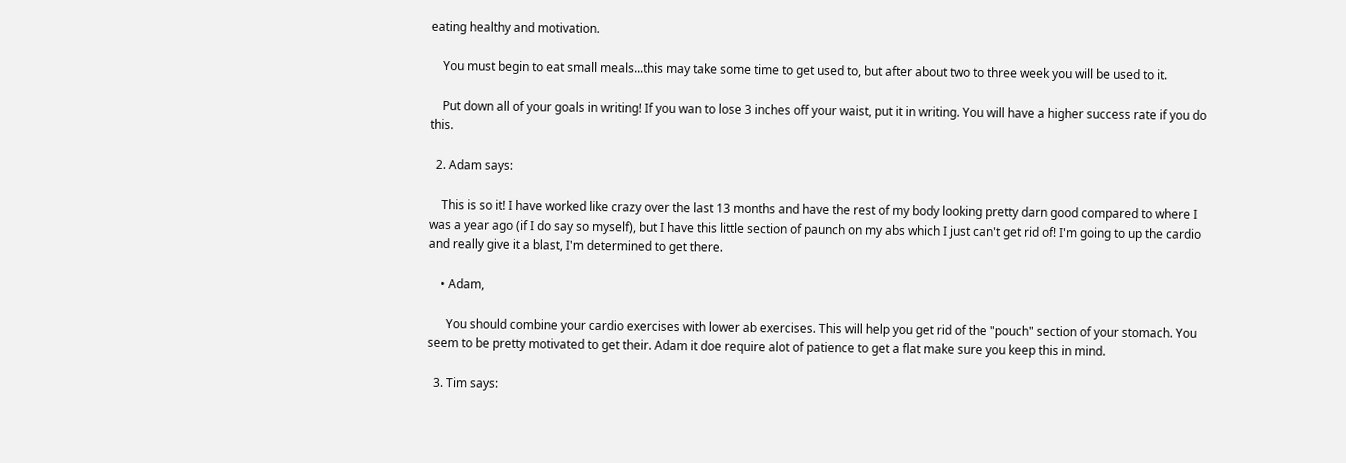eating healthy and motivation.

    You must begin to eat small meals...this may take some time to get used to, but after about two to three week you will be used to it.

    Put down all of your goals in writing! If you wan to lose 3 inches off your waist, put it in writing. You will have a higher success rate if you do this.

  2. Adam says:

    This is so it! I have worked like crazy over the last 13 months and have the rest of my body looking pretty darn good compared to where I was a year ago (if I do say so myself), but I have this little section of paunch on my abs which I just can't get rid of! I'm going to up the cardio and really give it a blast, I'm determined to get there.

    • Adam,

      You should combine your cardio exercises with lower ab exercises. This will help you get rid of the "pouch" section of your stomach. You seem to be pretty motivated to get their. Adam it doe require alot of patience to get a flat make sure you keep this in mind.

  3. Tim says: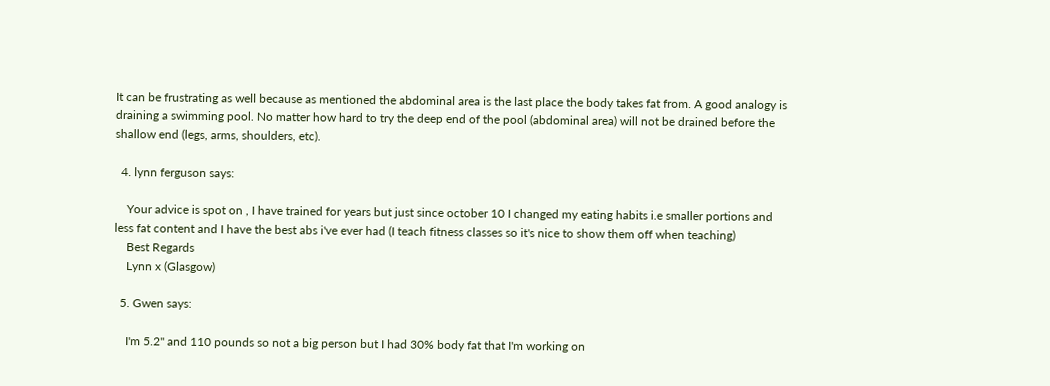It can be frustrating as well because as mentioned the abdominal area is the last place the body takes fat from. A good analogy is draining a swimming pool. No matter how hard to try the deep end of the pool (abdominal area) will not be drained before the shallow end (legs, arms, shoulders, etc).

  4. lynn ferguson says:

    Your advice is spot on , I have trained for years but just since october 10 I changed my eating habits i.e smaller portions and less fat content and I have the best abs i've ever had (I teach fitness classes so it's nice to show them off when teaching)
    Best Regards
    Lynn x (Glasgow)

  5. Gwen says:

    I'm 5.2" and 110 pounds so not a big person but I had 30% body fat that I'm working on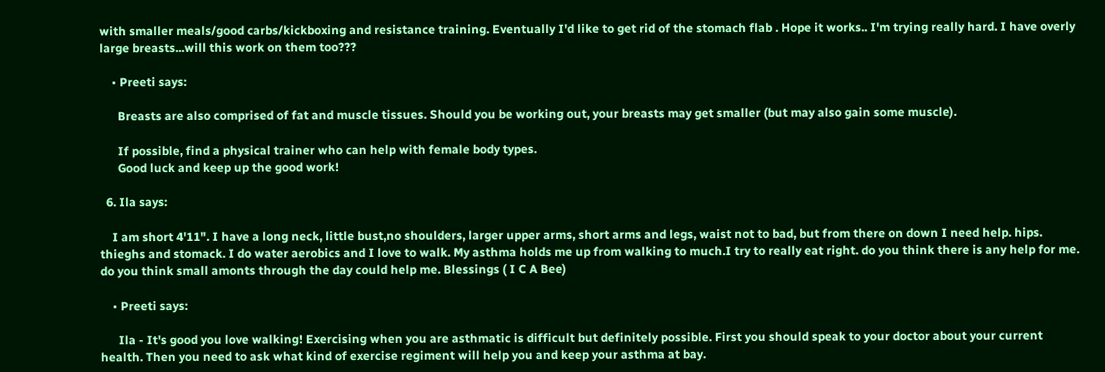with smaller meals/good carbs/kickboxing and resistance training. Eventually I'd like to get rid of the stomach flab . Hope it works.. I'm trying really hard. I have overly large breasts...will this work on them too???

    • Preeti says:

      Breasts are also comprised of fat and muscle tissues. Should you be working out, your breasts may get smaller (but may also gain some muscle).

      If possible, find a physical trainer who can help with female body types.
      Good luck and keep up the good work!

  6. Ila says:

    I am short 4'11". I have a long neck, little bust,no shoulders, larger upper arms, short arms and legs, waist not to bad, but from there on down I need help. hips. thieghs and stomack. I do water aerobics and I love to walk. My asthma holds me up from walking to much.I try to really eat right. do you think there is any help for me. do you think small amonts through the day could help me. Blessings ( I C A Bee)

    • Preeti says:

      Ila - It's good you love walking! Exercising when you are asthmatic is difficult but definitely possible. First you should speak to your doctor about your current health. Then you need to ask what kind of exercise regiment will help you and keep your asthma at bay.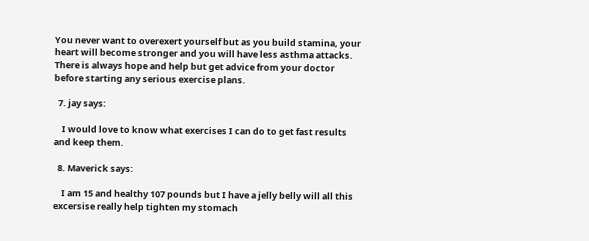You never want to overexert yourself but as you build stamina, your heart will become stronger and you will have less asthma attacks. There is always hope and help but get advice from your doctor before starting any serious exercise plans.

  7. jay says:

    I would love to know what exercises I can do to get fast results and keep them.

  8. Maverick says:

    I am 15 and healthy 107 pounds but I have a jelly belly will all this excersise really help tighten my stomach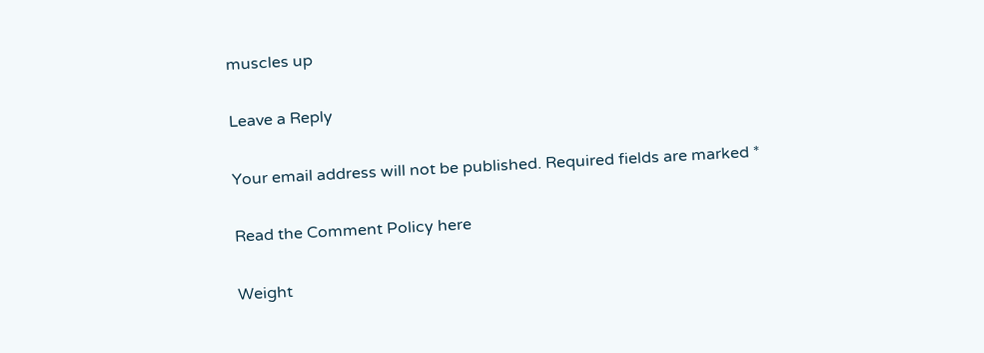muscles up

Leave a Reply

Your email address will not be published. Required fields are marked *

Read the Comment Policy here

Weight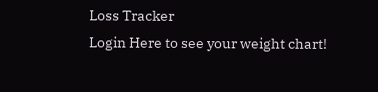Loss Tracker
Login Here to see your weight chart!